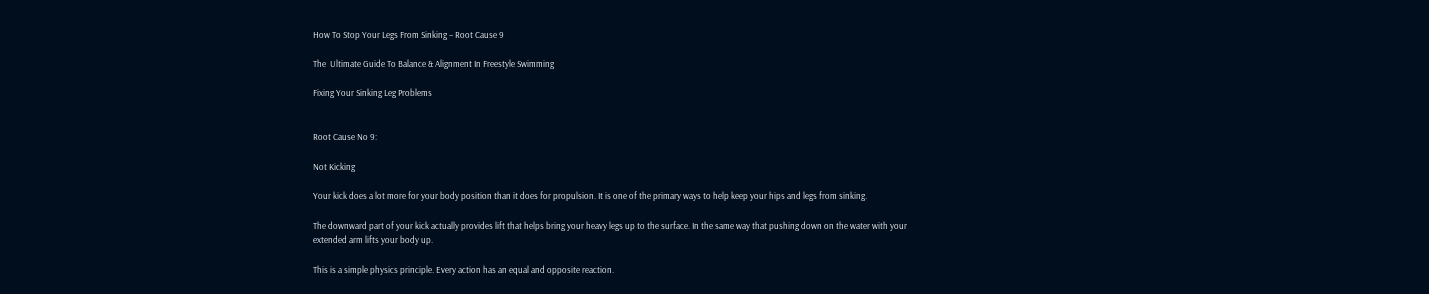How To Stop Your Legs From Sinking – Root Cause 9

The  Ultimate Guide To Balance & Alignment In Freestyle Swimming

Fixing Your Sinking Leg Problems


Root Cause No 9:

Not Kicking

Your kick does a lot more for your body position than it does for propulsion. It is one of the primary ways to help keep your hips and legs from sinking.

The downward part of your kick actually provides lift that helps bring your heavy legs up to the surface. In the same way that pushing down on the water with your extended arm lifts your body up.

This is a simple physics principle. Every action has an equal and opposite reaction.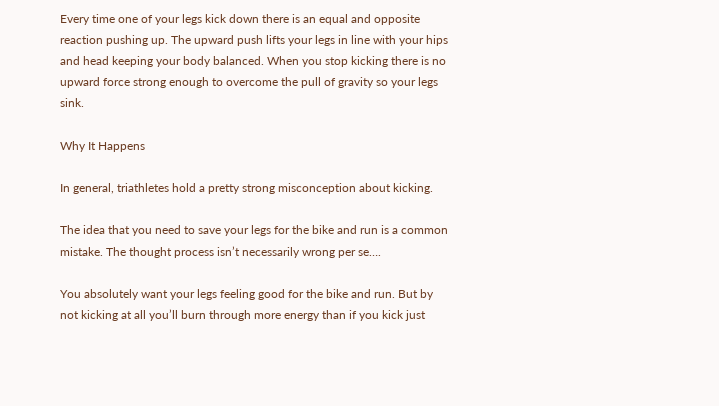Every time one of your legs kick down there is an equal and opposite reaction pushing up. The upward push lifts your legs in line with your hips and head keeping your body balanced. When you stop kicking there is no upward force strong enough to overcome the pull of gravity so your legs sink.

Why It Happens

In general, triathletes hold a pretty strong misconception about kicking.

The idea that you need to save your legs for the bike and run is a common mistake. The thought process isn’t necessarily wrong per se….

You absolutely want your legs feeling good for the bike and run. But by not kicking at all you’ll burn through more energy than if you kick just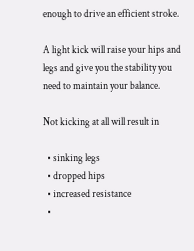enough to drive an efficient stroke.

A light kick will raise your hips and legs and give you the stability you need to maintain your balance.

Not kicking at all will result in

  • sinking legs
  • dropped hips
  • increased resistance
  •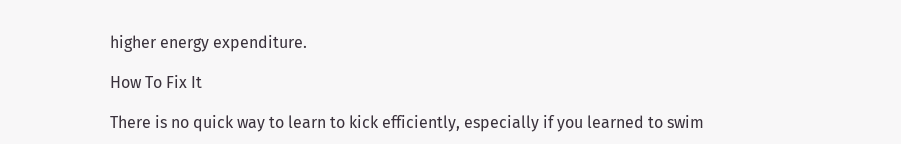higher energy expenditure.

How To Fix It

There is no quick way to learn to kick efficiently, especially if you learned to swim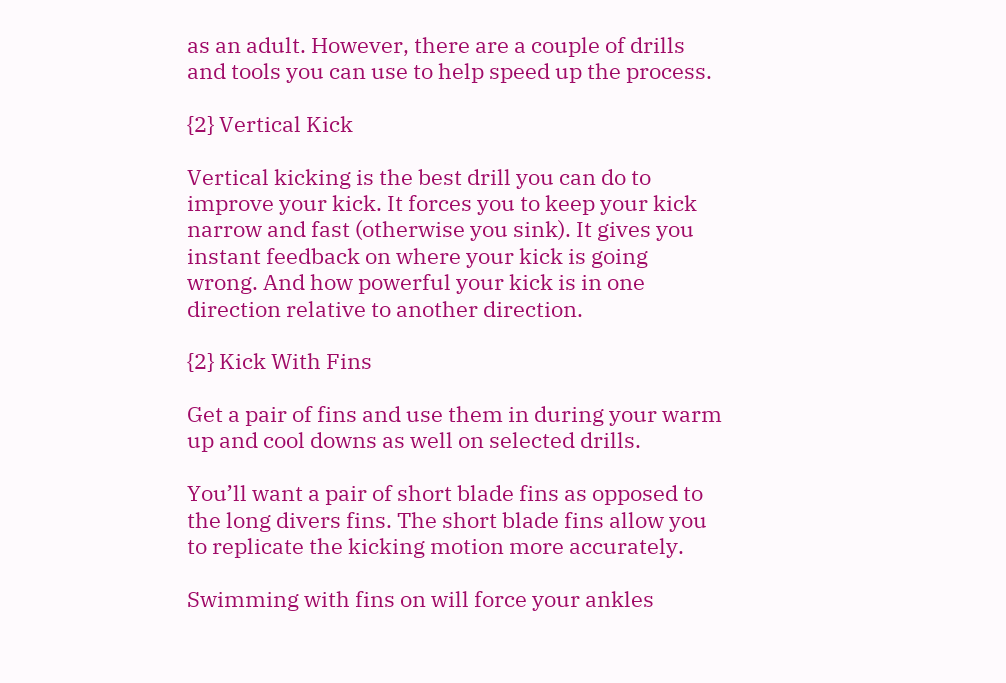as an adult. However, there are a couple of drills and tools you can use to help speed up the process.

{2} Vertical Kick

Vertical kicking is the best drill you can do to improve your kick. It forces you to keep your kick narrow and fast (otherwise you sink). It gives you instant feedback on where your kick is going wrong. And how powerful your kick is in one direction relative to another direction.

{2} Kick With Fins

Get a pair of fins and use them in during your warm up and cool downs as well on selected drills.

You’ll want a pair of short blade fins as opposed to the long divers fins. The short blade fins allow you to replicate the kicking motion more accurately.

Swimming with fins on will force your ankles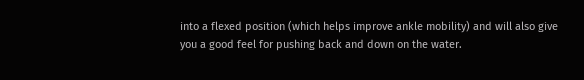into a flexed position (which helps improve ankle mobility) and will also give you a good feel for pushing back and down on the water.